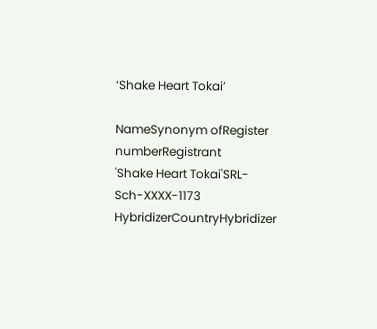‘Shake Heart Tokai’

NameSynonym ofRegister numberRegistrant
'Shake Heart Tokai'SRL-Sch-XXXX-1173
HybridizerCountryHybridizer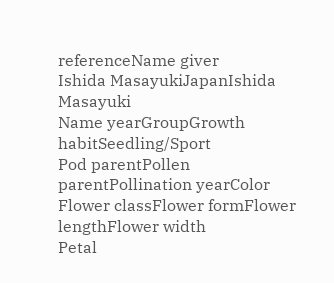referenceName giver
Ishida MasayukiJapanIshida Masayuki
Name yearGroupGrowth habitSeedling/Sport
Pod parentPollen parentPollination yearColor
Flower classFlower formFlower lengthFlower width
Petal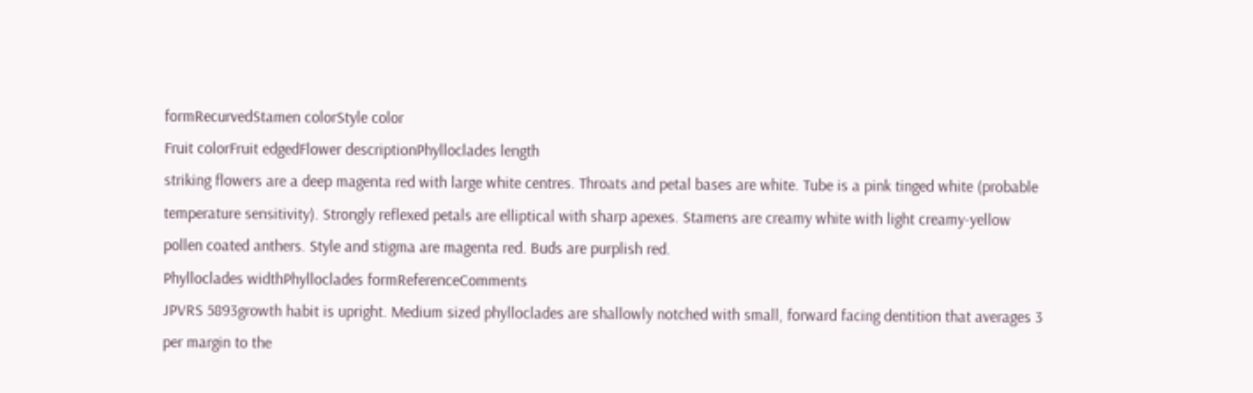formRecurvedStamen colorStyle color
Fruit colorFruit edgedFlower descriptionPhylloclades length
striking flowers are a deep magenta red with large white centres. Throats and petal bases are white. Tube is a pink tinged white (probable temperature sensitivity). Strongly reflexed petals are elliptical with sharp apexes. Stamens are creamy white with light creamy-yellow pollen coated anthers. Style and stigma are magenta red. Buds are purplish red.
Phylloclades widthPhylloclades formReferenceComments
JPVRS 5893growth habit is upright. Medium sized phylloclades are shallowly notched with small, forward facing dentition that averages 3 per margin to the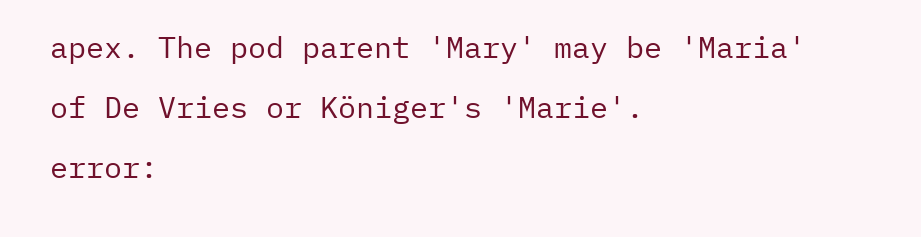apex. The pod parent 'Mary' may be 'Maria' of De Vries or Königer's 'Marie'.
error: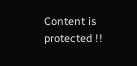Content is protected !!